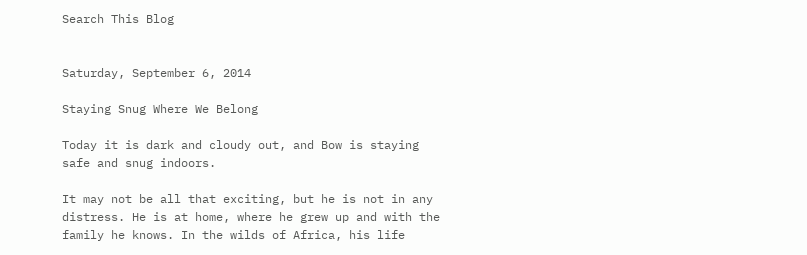Search This Blog


Saturday, September 6, 2014

Staying Snug Where We Belong

Today it is dark and cloudy out, and Bow is staying safe and snug indoors.

It may not be all that exciting, but he is not in any distress. He is at home, where he grew up and with the family he knows. In the wilds of Africa, his life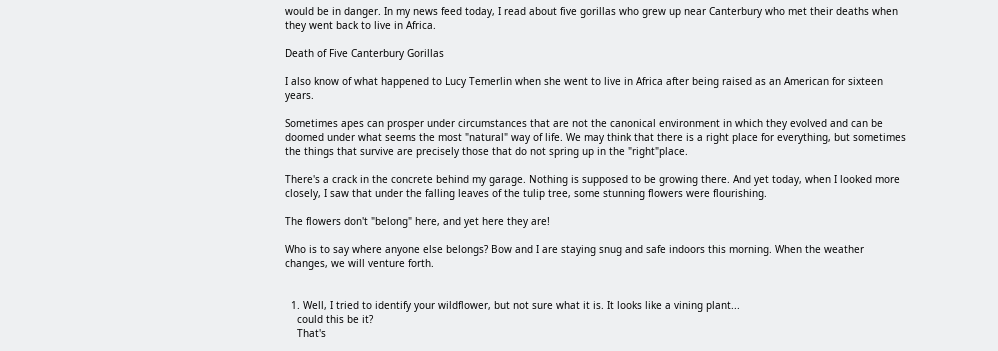would be in danger. In my news feed today, I read about five gorillas who grew up near Canterbury who met their deaths when they went back to live in Africa.

Death of Five Canterbury Gorillas

I also know of what happened to Lucy Temerlin when she went to live in Africa after being raised as an American for sixteen years.

Sometimes apes can prosper under circumstances that are not the canonical environment in which they evolved and can be doomed under what seems the most "natural" way of life. We may think that there is a right place for everything, but sometimes the things that survive are precisely those that do not spring up in the "right"place.

There's a crack in the concrete behind my garage. Nothing is supposed to be growing there. And yet today, when I looked more closely, I saw that under the falling leaves of the tulip tree, some stunning flowers were flourishing.

The flowers don't "belong" here, and yet here they are!

Who is to say where anyone else belongs? Bow and I are staying snug and safe indoors this morning. When the weather changes, we will venture forth.


  1. Well, I tried to identify your wildflower, but not sure what it is. It looks like a vining plant...
    could this be it?
    That's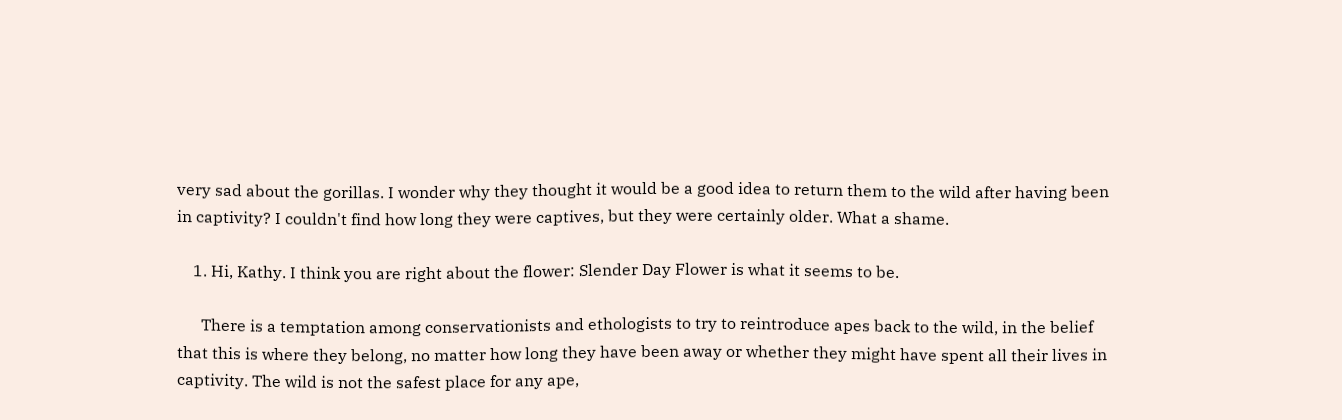very sad about the gorillas. I wonder why they thought it would be a good idea to return them to the wild after having been in captivity? I couldn't find how long they were captives, but they were certainly older. What a shame.

    1. Hi, Kathy. I think you are right about the flower: Slender Day Flower is what it seems to be.

      There is a temptation among conservationists and ethologists to try to reintroduce apes back to the wild, in the belief that this is where they belong, no matter how long they have been away or whether they might have spent all their lives in captivity. The wild is not the safest place for any ape,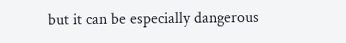but it can be especially dangerous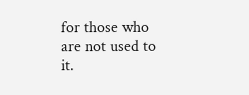for those who are not used to it.